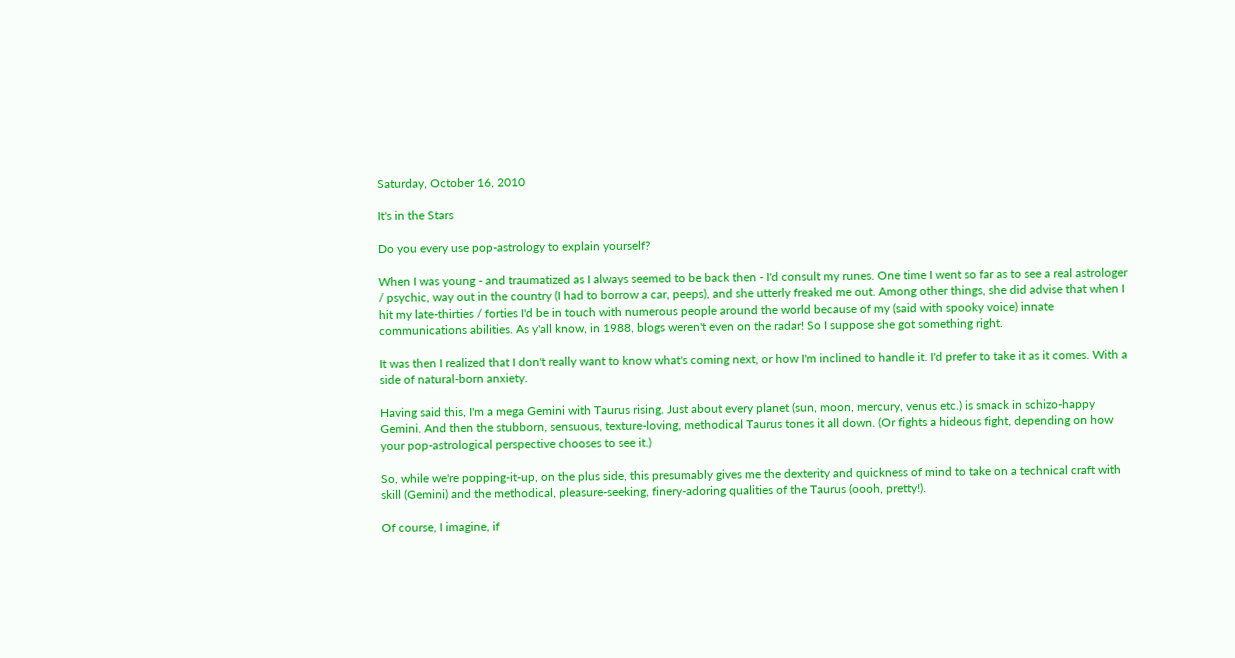Saturday, October 16, 2010

It's in the Stars

Do you every use pop-astrology to explain yourself?

When I was young - and traumatized as I always seemed to be back then - I'd consult my runes. One time I went so far as to see a real astrologer / psychic, way out in the country (I had to borrow a car, peeps), and she utterly freaked me out. Among other things, she did advise that when I hit my late-thirties / forties I'd be in touch with numerous people around the world because of my (said with spooky voice) innate communications abilities. As y'all know, in 1988, blogs weren't even on the radar! So I suppose she got something right.

It was then I realized that I don't really want to know what's coming next, or how I'm inclined to handle it. I'd prefer to take it as it comes. With a side of natural-born anxiety.

Having said this, I'm a mega Gemini with Taurus rising. Just about every planet (sun, moon, mercury, venus etc.) is smack in schizo-happy Gemini. And then the stubborn, sensuous, texture-loving, methodical Taurus tones it all down. (Or fights a hideous fight, depending on how your pop-astrological perspective chooses to see it.)

So, while we're popping-it-up, on the plus side, this presumably gives me the dexterity and quickness of mind to take on a technical craft with skill (Gemini) and the methodical, pleasure-seeking, finery-adoring qualities of the Taurus (oooh, pretty!).

Of course, I imagine, if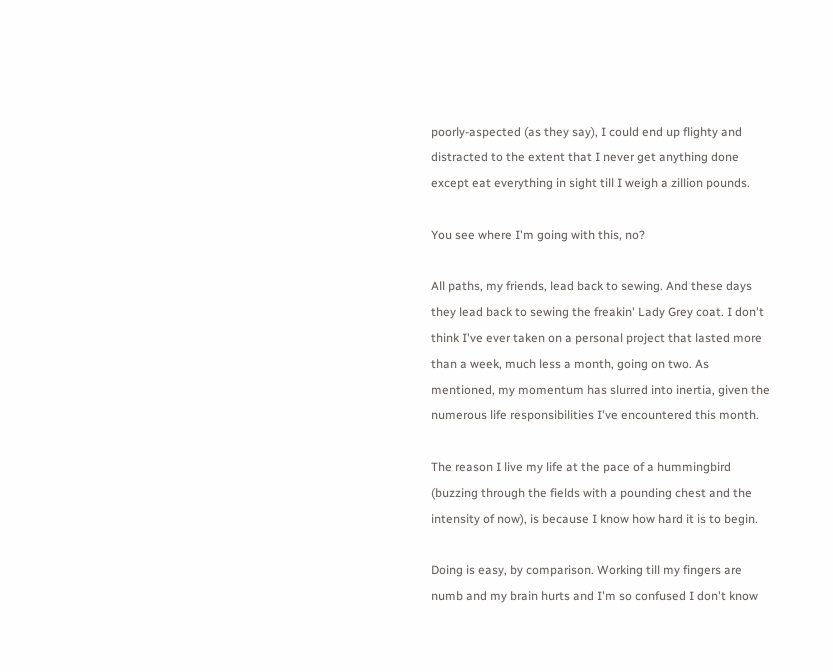poorly-aspected (as they say), I could end up flighty and distracted to the extent that I never get anything done except eat everything in sight till I weigh a zillion pounds.

You see where I'm going with this, no?

All paths, my friends, lead back to sewing. And these days they lead back to sewing the freakin' Lady Grey coat. I don't think I've ever taken on a personal project that lasted more than a week, much less a month, going on two. As mentioned, my momentum has slurred into inertia, given the numerous life responsibilities I've encountered this month.

The reason I live my life at the pace of a hummingbird (buzzing through the fields with a pounding chest and the intensity of now), is because I know how hard it is to begin.

Doing is easy, by comparison. Working till my fingers are numb and my brain hurts and I'm so confused I don't know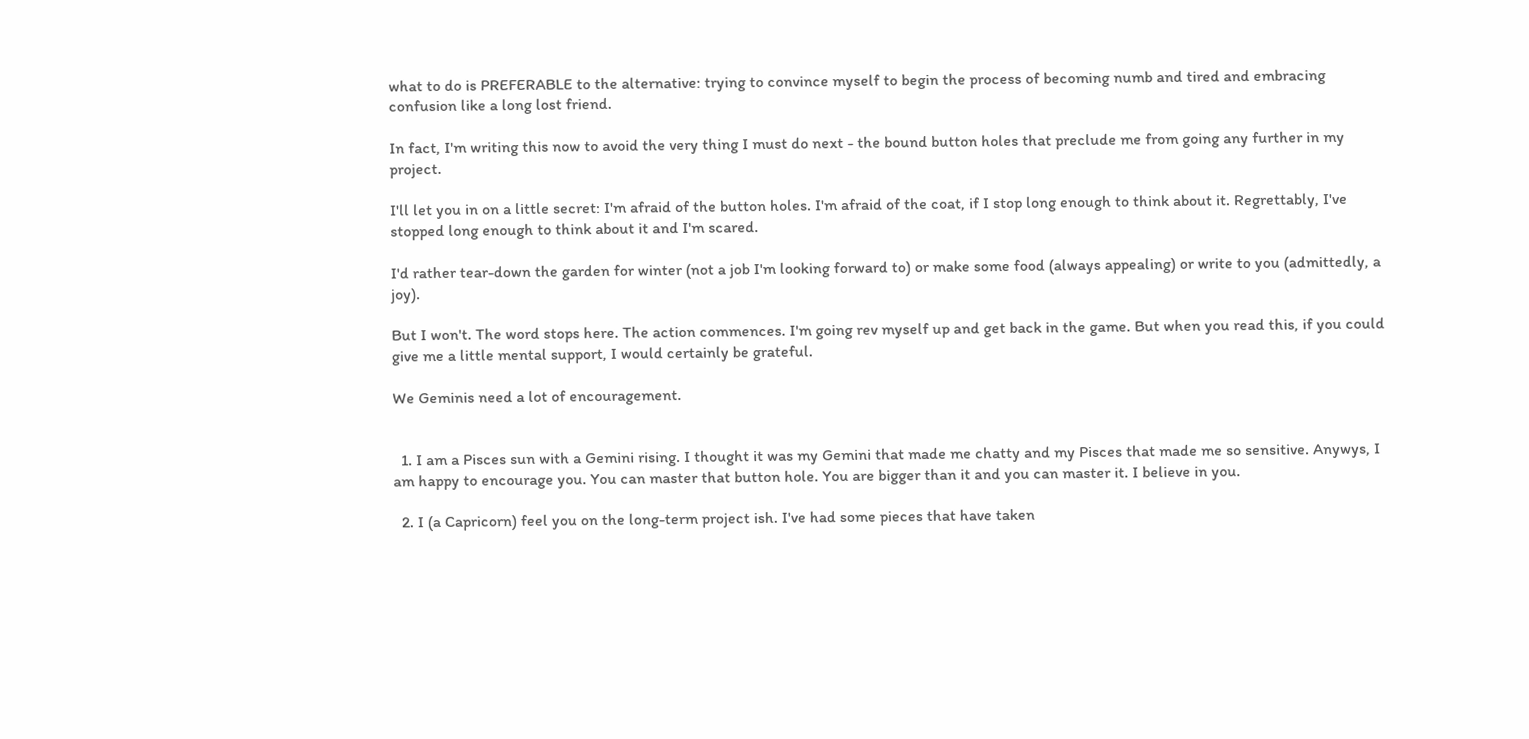what to do is PREFERABLE to the alternative: trying to convince myself to begin the process of becoming numb and tired and embracing confusion like a long lost friend.

In fact, I'm writing this now to avoid the very thing I must do next - the bound button holes that preclude me from going any further in my project.

I'll let you in on a little secret: I'm afraid of the button holes. I'm afraid of the coat, if I stop long enough to think about it. Regrettably, I've stopped long enough to think about it and I'm scared.

I'd rather tear-down the garden for winter (not a job I'm looking forward to) or make some food (always appealing) or write to you (admittedly, a joy).

But I won't. The word stops here. The action commences. I'm going rev myself up and get back in the game. But when you read this, if you could give me a little mental support, I would certainly be grateful.

We Geminis need a lot of encouragement.


  1. I am a Pisces sun with a Gemini rising. I thought it was my Gemini that made me chatty and my Pisces that made me so sensitive. Anywys, I am happy to encourage you. You can master that button hole. You are bigger than it and you can master it. I believe in you.

  2. I (a Capricorn) feel you on the long-term project ish. I've had some pieces that have taken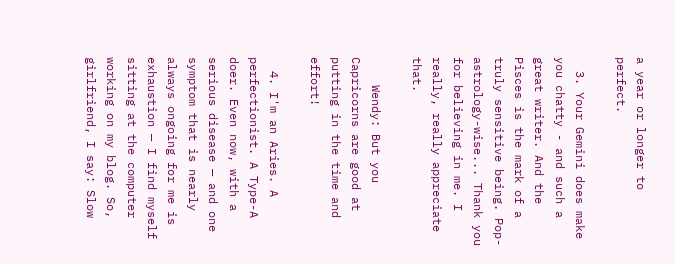a year or longer to perfect.

  3. Your Gemini does make you chatty - and such a great writer. And the Pisces is the mark of a truly sensitive being. Pop-astrology-wise... Thank you for believing in me. I really, really appreciate that.

    Wendy: But you Capricorns are good at putting in the time and effort!

  4. I'm an Aries. A perfectionist. A Type-A doer. Even now, with a serious disease — and one symptom that is nearly always ongoing for me is exhaustion — I find myself sitting at the computer working on my blog. So, girlfriend, I say: Slow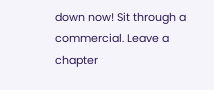down now! Sit through a commercial. Leave a chapter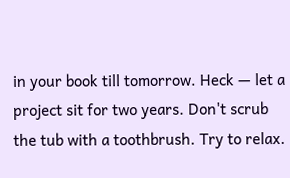in your book till tomorrow. Heck — let a project sit for two years. Don't scrub the tub with a toothbrush. Try to relax.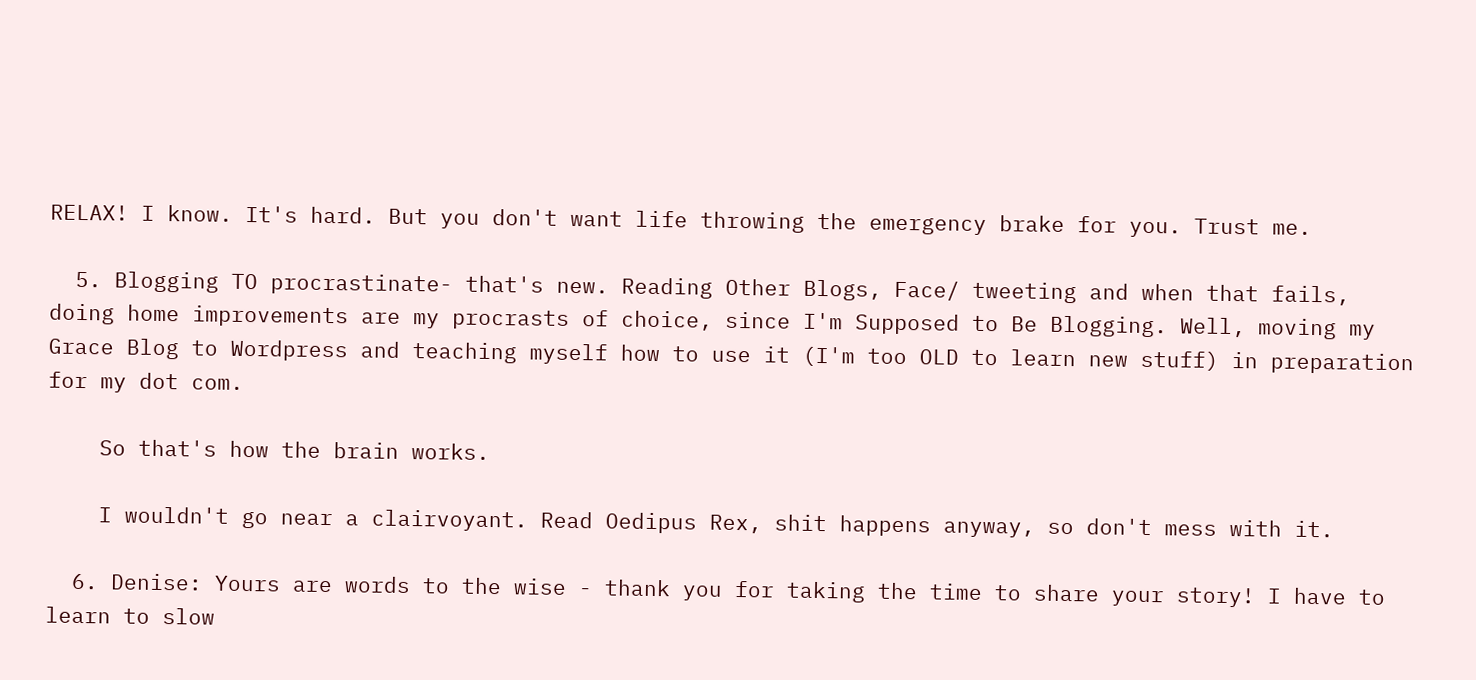RELAX! I know. It's hard. But you don't want life throwing the emergency brake for you. Trust me.

  5. Blogging TO procrastinate- that's new. Reading Other Blogs, Face/ tweeting and when that fails, doing home improvements are my procrasts of choice, since I'm Supposed to Be Blogging. Well, moving my Grace Blog to Wordpress and teaching myself how to use it (I'm too OLD to learn new stuff) in preparation for my dot com.

    So that's how the brain works.

    I wouldn't go near a clairvoyant. Read Oedipus Rex, shit happens anyway, so don't mess with it.

  6. Denise: Yours are words to the wise - thank you for taking the time to share your story! I have to learn to slow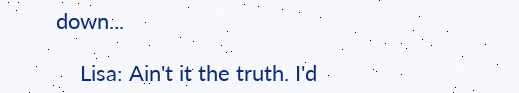down...

    Lisa: Ain't it the truth. I'd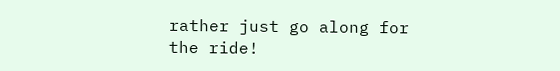rather just go along for the ride!